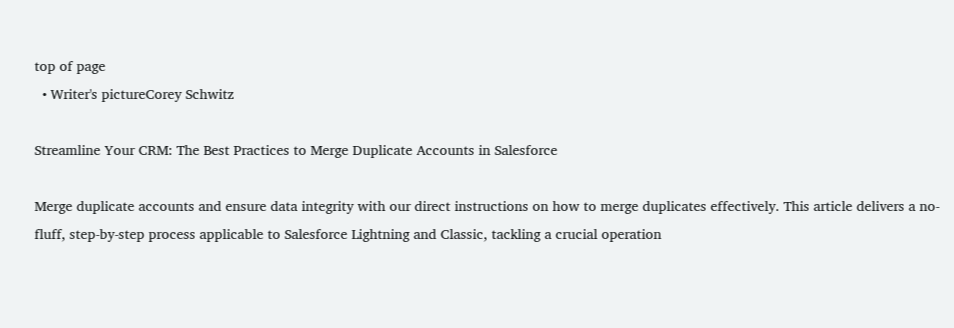top of page
  • Writer's pictureCorey Schwitz

Streamline Your CRM: The Best Practices to Merge Duplicate Accounts in Salesforce

Merge duplicate accounts and ensure data integrity with our direct instructions on how to merge duplicates effectively. This article delivers a no-fluff, step-by-step process applicable to Salesforce Lightning and Classic, tackling a crucial operation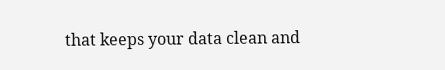that keeps your data clean and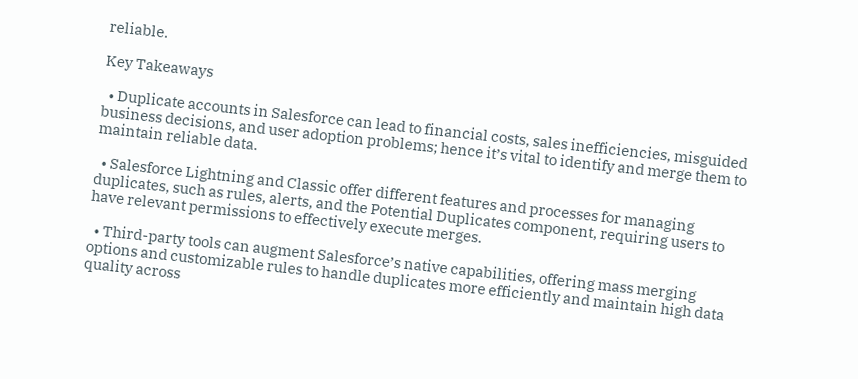reliable.

Key Takeaways

  • Duplicate accounts in Salesforce can lead to financial costs, sales inefficiencies, misguided business decisions, and user adoption problems; hence it’s vital to identify and merge them to maintain reliable data.

  • Salesforce Lightning and Classic offer different features and processes for managing duplicates, such as rules, alerts, and the Potential Duplicates component, requiring users to have relevant permissions to effectively execute merges.

  • Third-party tools can augment Salesforce’s native capabilities, offering mass merging options and customizable rules to handle duplicates more efficiently and maintain high data quality across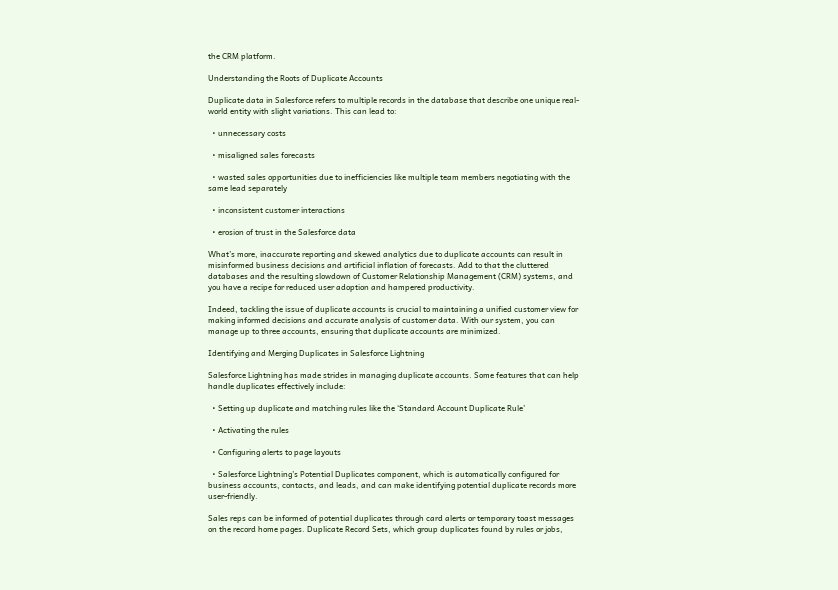the CRM platform.

Understanding the Roots of Duplicate Accounts

Duplicate data in Salesforce refers to multiple records in the database that describe one unique real-world entity with slight variations. This can lead to:

  • unnecessary costs

  • misaligned sales forecasts

  • wasted sales opportunities due to inefficiencies like multiple team members negotiating with the same lead separately

  • inconsistent customer interactions

  • erosion of trust in the Salesforce data

What’s more, inaccurate reporting and skewed analytics due to duplicate accounts can result in misinformed business decisions and artificial inflation of forecasts. Add to that the cluttered databases and the resulting slowdown of Customer Relationship Management (CRM) systems, and you have a recipe for reduced user adoption and hampered productivity.

Indeed, tackling the issue of duplicate accounts is crucial to maintaining a unified customer view for making informed decisions and accurate analysis of customer data. With our system, you can manage up to three accounts, ensuring that duplicate accounts are minimized.

Identifying and Merging Duplicates in Salesforce Lightning

Salesforce Lightning has made strides in managing duplicate accounts. Some features that can help handle duplicates effectively include:

  • Setting up duplicate and matching rules like the ‘Standard Account Duplicate Rule’

  • Activating the rules

  • Configuring alerts to page layouts

  • Salesforce Lightning’s Potential Duplicates component, which is automatically configured for business accounts, contacts, and leads, and can make identifying potential duplicate records more user-friendly.

Sales reps can be informed of potential duplicates through card alerts or temporary toast messages on the record home pages. Duplicate Record Sets, which group duplicates found by rules or jobs,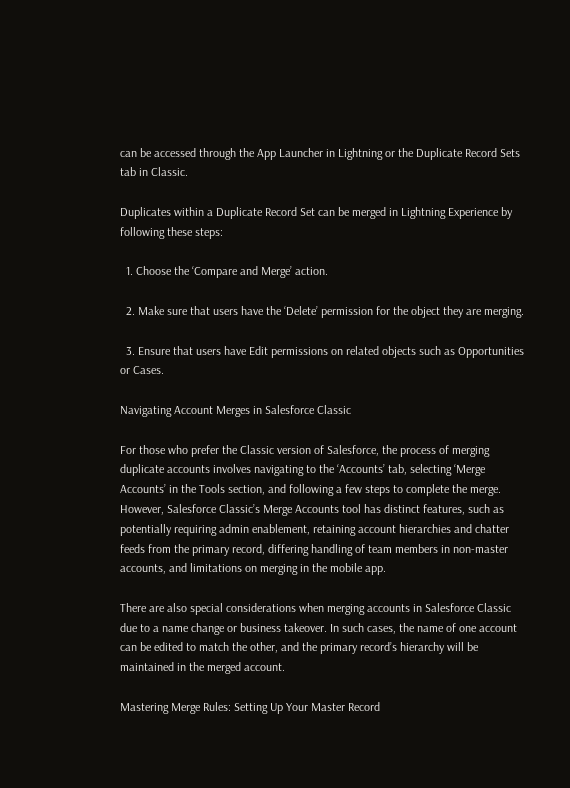can be accessed through the App Launcher in Lightning or the Duplicate Record Sets tab in Classic.

Duplicates within a Duplicate Record Set can be merged in Lightning Experience by following these steps:

  1. Choose the ‘Compare and Merge’ action.

  2. Make sure that users have the ‘Delete’ permission for the object they are merging.

  3. Ensure that users have Edit permissions on related objects such as Opportunities or Cases.

Navigating Account Merges in Salesforce Classic

For those who prefer the Classic version of Salesforce, the process of merging duplicate accounts involves navigating to the ‘Accounts’ tab, selecting ‘Merge Accounts’ in the Tools section, and following a few steps to complete the merge. However, Salesforce Classic’s Merge Accounts tool has distinct features, such as potentially requiring admin enablement, retaining account hierarchies and chatter feeds from the primary record, differing handling of team members in non-master accounts, and limitations on merging in the mobile app.

There are also special considerations when merging accounts in Salesforce Classic due to a name change or business takeover. In such cases, the name of one account can be edited to match the other, and the primary record’s hierarchy will be maintained in the merged account.

Mastering Merge Rules: Setting Up Your Master Record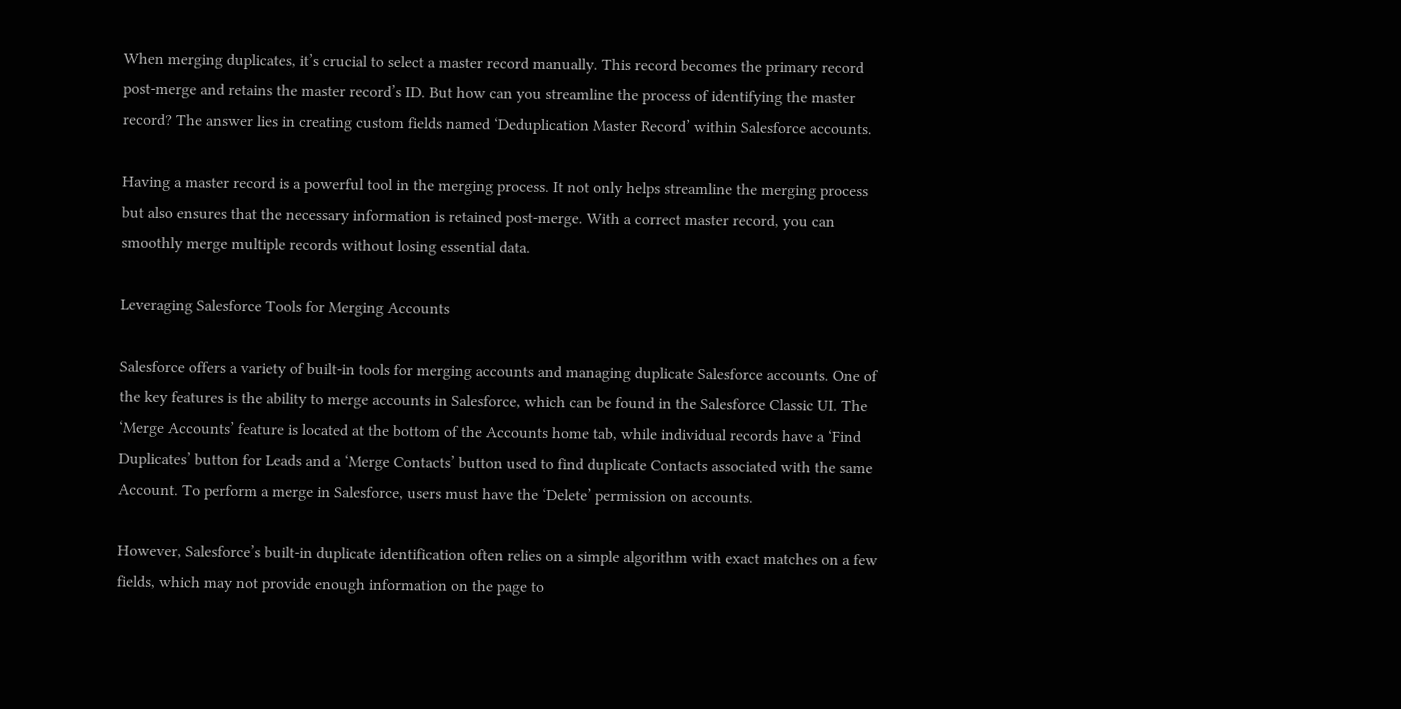When merging duplicates, it’s crucial to select a master record manually. This record becomes the primary record post-merge and retains the master record’s ID. But how can you streamline the process of identifying the master record? The answer lies in creating custom fields named ‘Deduplication Master Record’ within Salesforce accounts.

Having a master record is a powerful tool in the merging process. It not only helps streamline the merging process but also ensures that the necessary information is retained post-merge. With a correct master record, you can smoothly merge multiple records without losing essential data.

Leveraging Salesforce Tools for Merging Accounts

Salesforce offers a variety of built-in tools for merging accounts and managing duplicate Salesforce accounts. One of the key features is the ability to merge accounts in Salesforce, which can be found in the Salesforce Classic UI. The ‘Merge Accounts’ feature is located at the bottom of the Accounts home tab, while individual records have a ‘Find Duplicates’ button for Leads and a ‘Merge Contacts’ button used to find duplicate Contacts associated with the same Account. To perform a merge in Salesforce, users must have the ‘Delete’ permission on accounts.

However, Salesforce’s built-in duplicate identification often relies on a simple algorithm with exact matches on a few fields, which may not provide enough information on the page to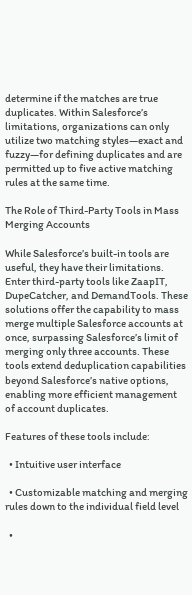determine if the matches are true duplicates. Within Salesforce’s limitations, organizations can only utilize two matching styles—exact and fuzzy—for defining duplicates and are permitted up to five active matching rules at the same time.

The Role of Third-Party Tools in Mass Merging Accounts

While Salesforce’s built-in tools are useful, they have their limitations. Enter third-party tools like ZaapIT, DupeCatcher, and DemandTools. These solutions offer the capability to mass merge multiple Salesforce accounts at once, surpassing Salesforce’s limit of merging only three accounts. These tools extend deduplication capabilities beyond Salesforce’s native options, enabling more efficient management of account duplicates.

Features of these tools include:

  • Intuitive user interface

  • Customizable matching and merging rules down to the individual field level

  •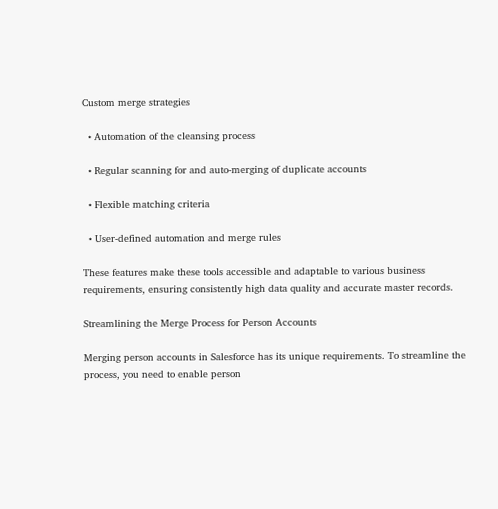Custom merge strategies

  • Automation of the cleansing process

  • Regular scanning for and auto-merging of duplicate accounts

  • Flexible matching criteria

  • User-defined automation and merge rules

These features make these tools accessible and adaptable to various business requirements, ensuring consistently high data quality and accurate master records.

Streamlining the Merge Process for Person Accounts

Merging person accounts in Salesforce has its unique requirements. To streamline the process, you need to enable person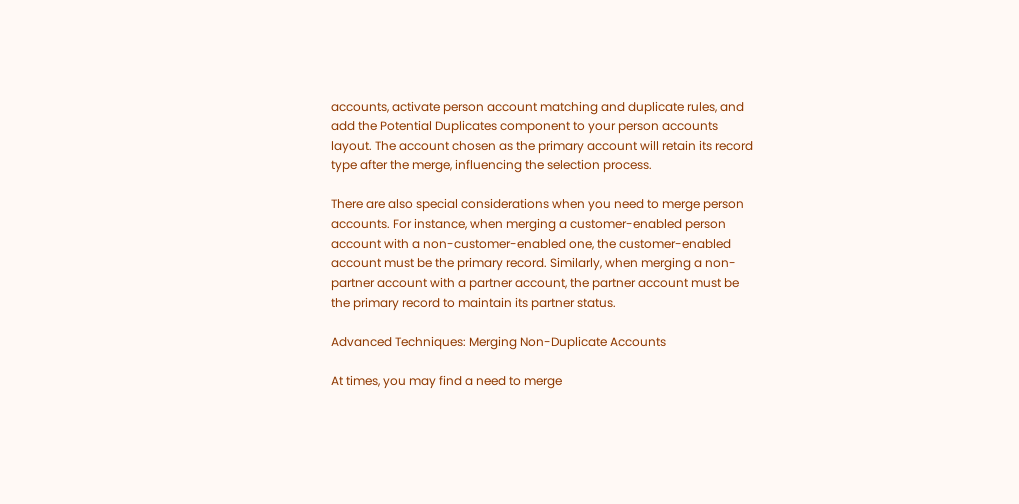accounts, activate person account matching and duplicate rules, and add the Potential Duplicates component to your person accounts layout. The account chosen as the primary account will retain its record type after the merge, influencing the selection process.

There are also special considerations when you need to merge person accounts. For instance, when merging a customer-enabled person account with a non-customer-enabled one, the customer-enabled account must be the primary record. Similarly, when merging a non-partner account with a partner account, the partner account must be the primary record to maintain its partner status.

Advanced Techniques: Merging Non-Duplicate Accounts

At times, you may find a need to merge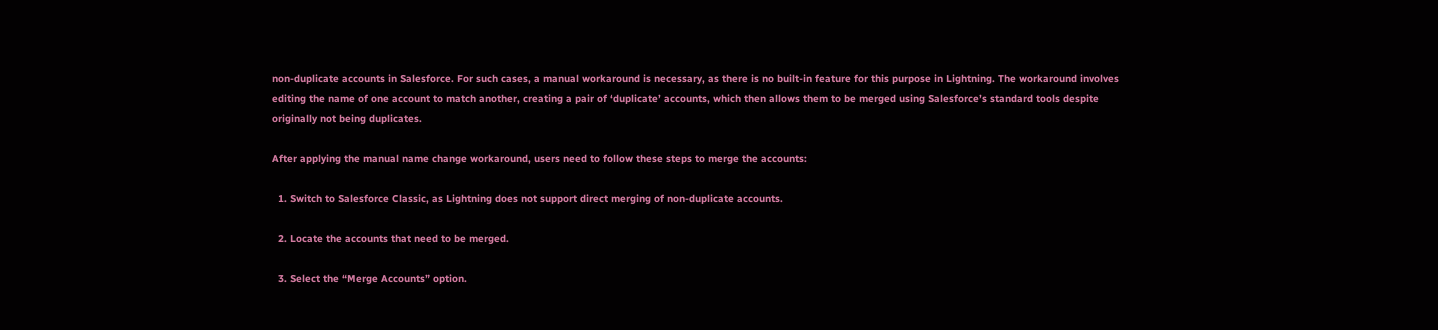non-duplicate accounts in Salesforce. For such cases, a manual workaround is necessary, as there is no built-in feature for this purpose in Lightning. The workaround involves editing the name of one account to match another, creating a pair of ‘duplicate’ accounts, which then allows them to be merged using Salesforce’s standard tools despite originally not being duplicates.

After applying the manual name change workaround, users need to follow these steps to merge the accounts:

  1. Switch to Salesforce Classic, as Lightning does not support direct merging of non-duplicate accounts.

  2. Locate the accounts that need to be merged.

  3. Select the “Merge Accounts” option.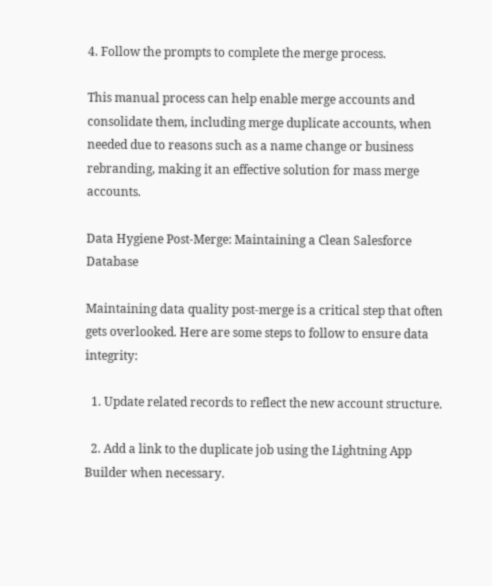4. Follow the prompts to complete the merge process.

This manual process can help enable merge accounts and consolidate them, including merge duplicate accounts, when needed due to reasons such as a name change or business rebranding, making it an effective solution for mass merge accounts.

Data Hygiene Post-Merge: Maintaining a Clean Salesforce Database

Maintaining data quality post-merge is a critical step that often gets overlooked. Here are some steps to follow to ensure data integrity:

  1. Update related records to reflect the new account structure.

  2. Add a link to the duplicate job using the Lightning App Builder when necessary.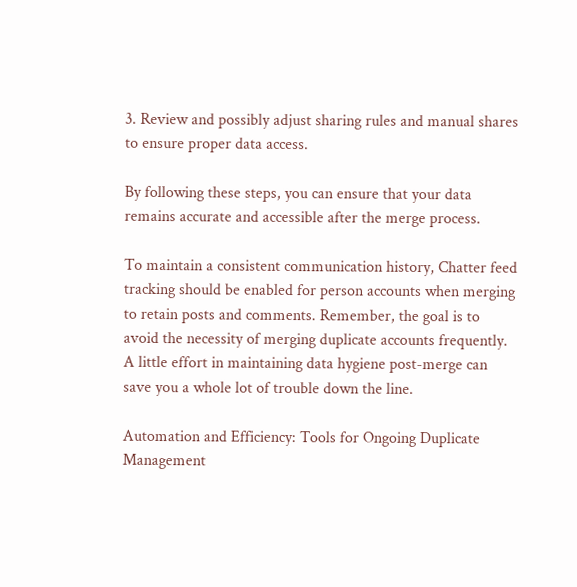3. Review and possibly adjust sharing rules and manual shares to ensure proper data access.

By following these steps, you can ensure that your data remains accurate and accessible after the merge process.

To maintain a consistent communication history, Chatter feed tracking should be enabled for person accounts when merging to retain posts and comments. Remember, the goal is to avoid the necessity of merging duplicate accounts frequently. A little effort in maintaining data hygiene post-merge can save you a whole lot of trouble down the line.

Automation and Efficiency: Tools for Ongoing Duplicate Management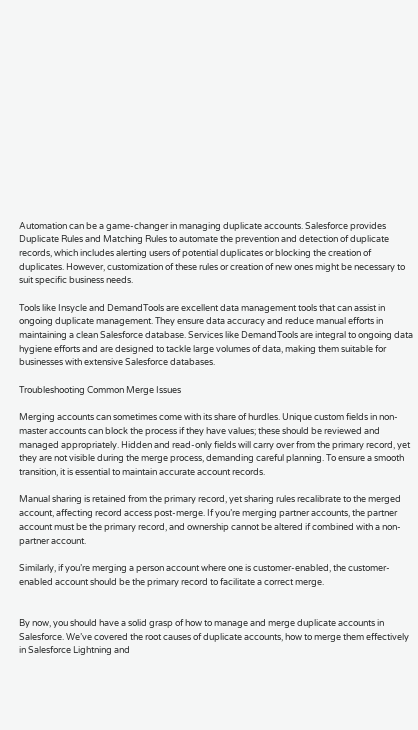Automation can be a game-changer in managing duplicate accounts. Salesforce provides Duplicate Rules and Matching Rules to automate the prevention and detection of duplicate records, which includes alerting users of potential duplicates or blocking the creation of duplicates. However, customization of these rules or creation of new ones might be necessary to suit specific business needs.

Tools like Insycle and DemandTools are excellent data management tools that can assist in ongoing duplicate management. They ensure data accuracy and reduce manual efforts in maintaining a clean Salesforce database. Services like DemandTools are integral to ongoing data hygiene efforts and are designed to tackle large volumes of data, making them suitable for businesses with extensive Salesforce databases.

Troubleshooting Common Merge Issues

Merging accounts can sometimes come with its share of hurdles. Unique custom fields in non-master accounts can block the process if they have values; these should be reviewed and managed appropriately. Hidden and read-only fields will carry over from the primary record, yet they are not visible during the merge process, demanding careful planning. To ensure a smooth transition, it is essential to maintain accurate account records.

Manual sharing is retained from the primary record, yet sharing rules recalibrate to the merged account, affecting record access post-merge. If you’re merging partner accounts, the partner account must be the primary record, and ownership cannot be altered if combined with a non-partner account.

Similarly, if you’re merging a person account where one is customer-enabled, the customer-enabled account should be the primary record to facilitate a correct merge.


By now, you should have a solid grasp of how to manage and merge duplicate accounts in Salesforce. We’ve covered the root causes of duplicate accounts, how to merge them effectively in Salesforce Lightning and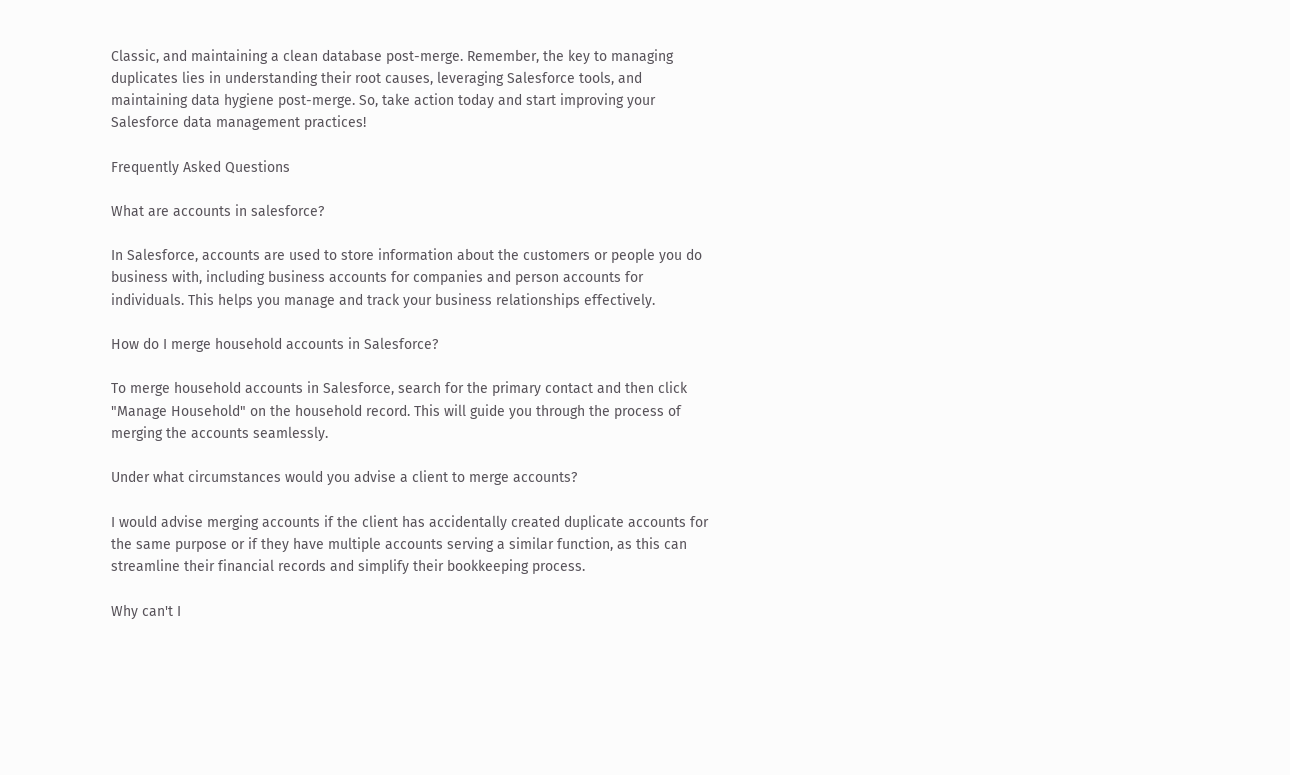Classic, and maintaining a clean database post-merge. Remember, the key to managing duplicates lies in understanding their root causes, leveraging Salesforce tools, and maintaining data hygiene post-merge. So, take action today and start improving your Salesforce data management practices!

Frequently Asked Questions

What are accounts in salesforce?

In Salesforce, accounts are used to store information about the customers or people you do business with, including business accounts for companies and person accounts for individuals. This helps you manage and track your business relationships effectively.

How do I merge household accounts in Salesforce?

To merge household accounts in Salesforce, search for the primary contact and then click "Manage Household" on the household record. This will guide you through the process of merging the accounts seamlessly.

Under what circumstances would you advise a client to merge accounts?

I would advise merging accounts if the client has accidentally created duplicate accounts for the same purpose or if they have multiple accounts serving a similar function, as this can streamline their financial records and simplify their bookkeeping process.

Why can't I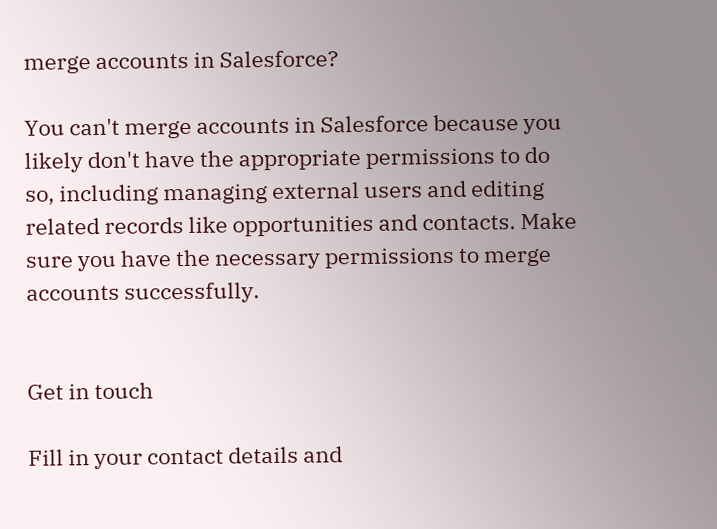merge accounts in Salesforce?

You can't merge accounts in Salesforce because you likely don't have the appropriate permissions to do so, including managing external users and editing related records like opportunities and contacts. Make sure you have the necessary permissions to merge accounts successfully.


Get in touch

Fill in your contact details and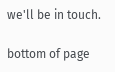we'll be in touch.

bottom of page